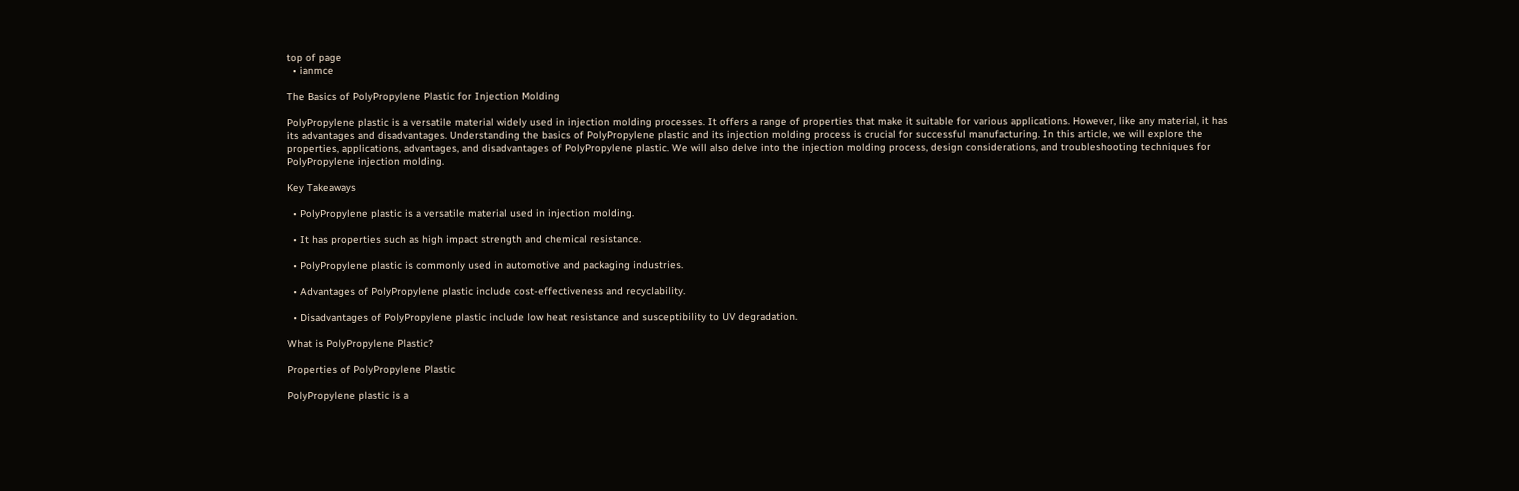top of page
  • ianmce

The Basics of PolyPropylene Plastic for Injection Molding

PolyPropylene plastic is a versatile material widely used in injection molding processes. It offers a range of properties that make it suitable for various applications. However, like any material, it has its advantages and disadvantages. Understanding the basics of PolyPropylene plastic and its injection molding process is crucial for successful manufacturing. In this article, we will explore the properties, applications, advantages, and disadvantages of PolyPropylene plastic. We will also delve into the injection molding process, design considerations, and troubleshooting techniques for PolyPropylene injection molding.

Key Takeaways

  • PolyPropylene plastic is a versatile material used in injection molding.

  • It has properties such as high impact strength and chemical resistance.

  • PolyPropylene plastic is commonly used in automotive and packaging industries.

  • Advantages of PolyPropylene plastic include cost-effectiveness and recyclability.

  • Disadvantages of PolyPropylene plastic include low heat resistance and susceptibility to UV degradation.

What is PolyPropylene Plastic?

Properties of PolyPropylene Plastic

PolyPropylene plastic is a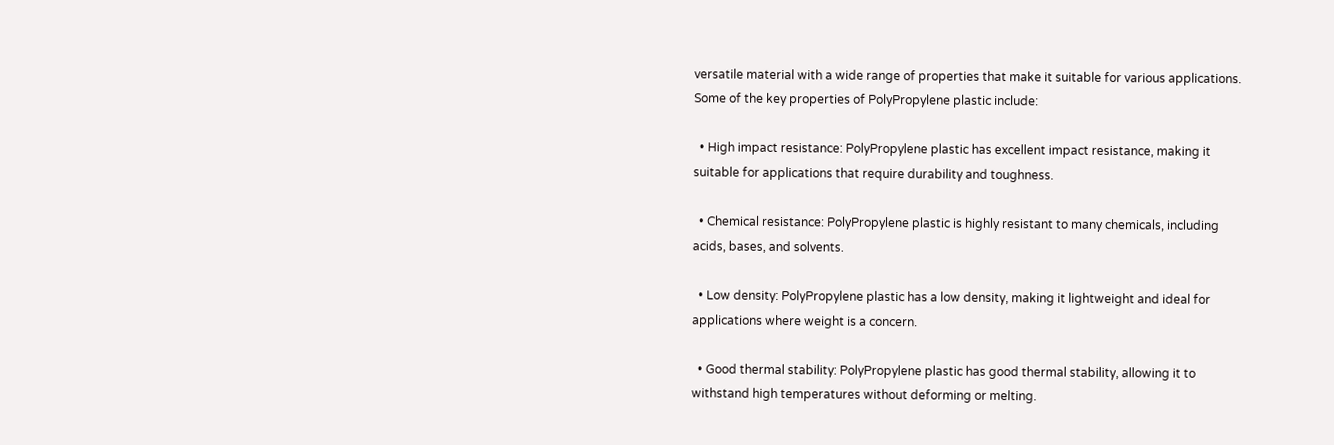versatile material with a wide range of properties that make it suitable for various applications. Some of the key properties of PolyPropylene plastic include:

  • High impact resistance: PolyPropylene plastic has excellent impact resistance, making it suitable for applications that require durability and toughness.

  • Chemical resistance: PolyPropylene plastic is highly resistant to many chemicals, including acids, bases, and solvents.

  • Low density: PolyPropylene plastic has a low density, making it lightweight and ideal for applications where weight is a concern.

  • Good thermal stability: PolyPropylene plastic has good thermal stability, allowing it to withstand high temperatures without deforming or melting.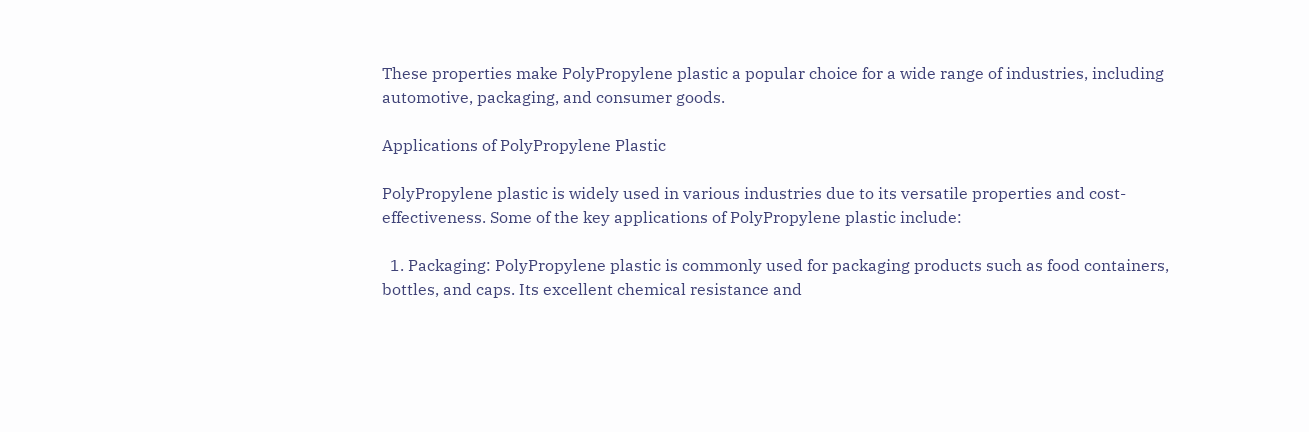These properties make PolyPropylene plastic a popular choice for a wide range of industries, including automotive, packaging, and consumer goods.

Applications of PolyPropylene Plastic

PolyPropylene plastic is widely used in various industries due to its versatile properties and cost-effectiveness. Some of the key applications of PolyPropylene plastic include:

  1. Packaging: PolyPropylene plastic is commonly used for packaging products such as food containers, bottles, and caps. Its excellent chemical resistance and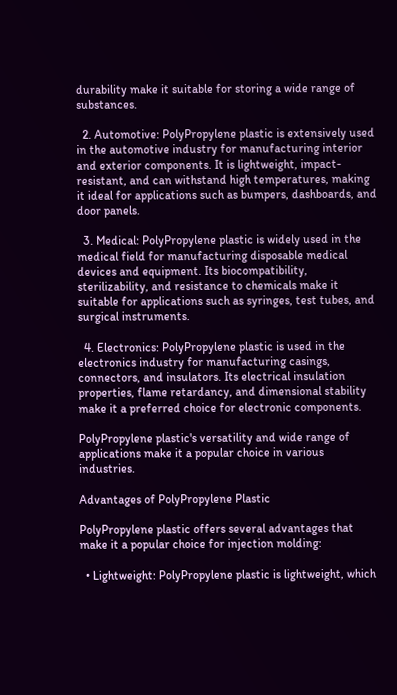durability make it suitable for storing a wide range of substances.

  2. Automotive: PolyPropylene plastic is extensively used in the automotive industry for manufacturing interior and exterior components. It is lightweight, impact-resistant, and can withstand high temperatures, making it ideal for applications such as bumpers, dashboards, and door panels.

  3. Medical: PolyPropylene plastic is widely used in the medical field for manufacturing disposable medical devices and equipment. Its biocompatibility, sterilizability, and resistance to chemicals make it suitable for applications such as syringes, test tubes, and surgical instruments.

  4. Electronics: PolyPropylene plastic is used in the electronics industry for manufacturing casings, connectors, and insulators. Its electrical insulation properties, flame retardancy, and dimensional stability make it a preferred choice for electronic components.

PolyPropylene plastic's versatility and wide range of applications make it a popular choice in various industries.

Advantages of PolyPropylene Plastic

PolyPropylene plastic offers several advantages that make it a popular choice for injection molding:

  • Lightweight: PolyPropylene plastic is lightweight, which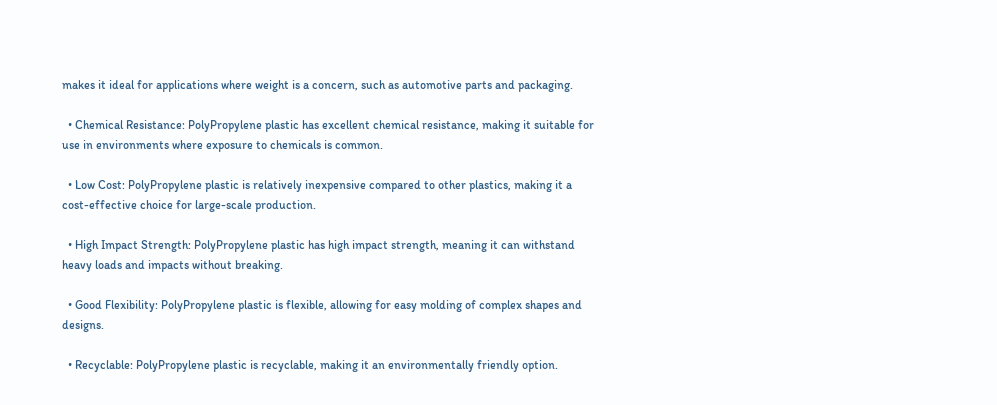makes it ideal for applications where weight is a concern, such as automotive parts and packaging.

  • Chemical Resistance: PolyPropylene plastic has excellent chemical resistance, making it suitable for use in environments where exposure to chemicals is common.

  • Low Cost: PolyPropylene plastic is relatively inexpensive compared to other plastics, making it a cost-effective choice for large-scale production.

  • High Impact Strength: PolyPropylene plastic has high impact strength, meaning it can withstand heavy loads and impacts without breaking.

  • Good Flexibility: PolyPropylene plastic is flexible, allowing for easy molding of complex shapes and designs.

  • Recyclable: PolyPropylene plastic is recyclable, making it an environmentally friendly option.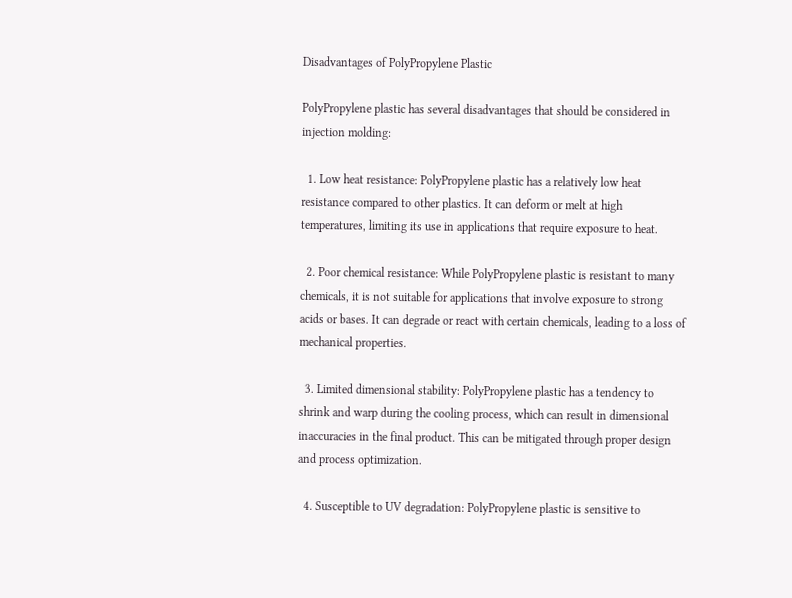Disadvantages of PolyPropylene Plastic

PolyPropylene plastic has several disadvantages that should be considered in injection molding:

  1. Low heat resistance: PolyPropylene plastic has a relatively low heat resistance compared to other plastics. It can deform or melt at high temperatures, limiting its use in applications that require exposure to heat.

  2. Poor chemical resistance: While PolyPropylene plastic is resistant to many chemicals, it is not suitable for applications that involve exposure to strong acids or bases. It can degrade or react with certain chemicals, leading to a loss of mechanical properties.

  3. Limited dimensional stability: PolyPropylene plastic has a tendency to shrink and warp during the cooling process, which can result in dimensional inaccuracies in the final product. This can be mitigated through proper design and process optimization.

  4. Susceptible to UV degradation: PolyPropylene plastic is sensitive to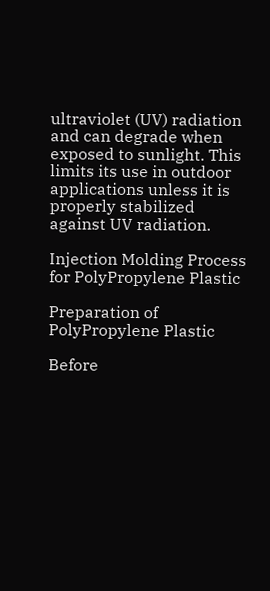ultraviolet (UV) radiation and can degrade when exposed to sunlight. This limits its use in outdoor applications unless it is properly stabilized against UV radiation.

Injection Molding Process for PolyPropylene Plastic

Preparation of PolyPropylene Plastic

Before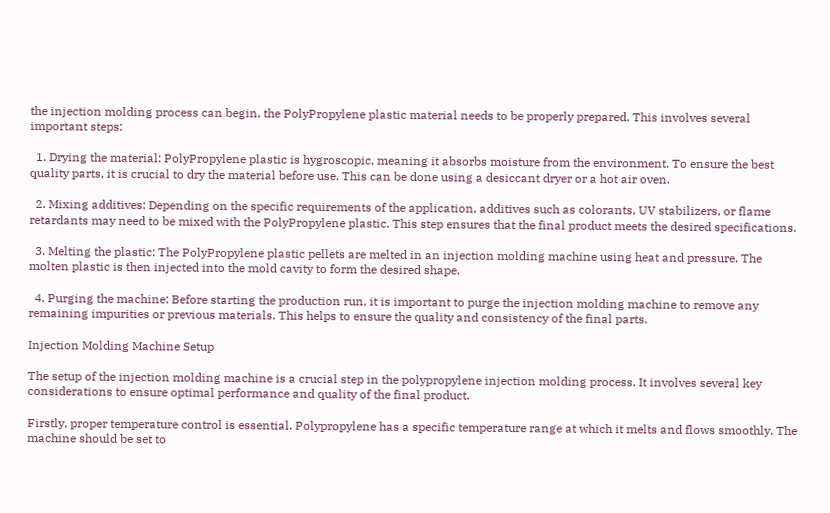the injection molding process can begin, the PolyPropylene plastic material needs to be properly prepared. This involves several important steps:

  1. Drying the material: PolyPropylene plastic is hygroscopic, meaning it absorbs moisture from the environment. To ensure the best quality parts, it is crucial to dry the material before use. This can be done using a desiccant dryer or a hot air oven.

  2. Mixing additives: Depending on the specific requirements of the application, additives such as colorants, UV stabilizers, or flame retardants may need to be mixed with the PolyPropylene plastic. This step ensures that the final product meets the desired specifications.

  3. Melting the plastic: The PolyPropylene plastic pellets are melted in an injection molding machine using heat and pressure. The molten plastic is then injected into the mold cavity to form the desired shape.

  4. Purging the machine: Before starting the production run, it is important to purge the injection molding machine to remove any remaining impurities or previous materials. This helps to ensure the quality and consistency of the final parts.

Injection Molding Machine Setup

The setup of the injection molding machine is a crucial step in the polypropylene injection molding process. It involves several key considerations to ensure optimal performance and quality of the final product.

Firstly, proper temperature control is essential. Polypropylene has a specific temperature range at which it melts and flows smoothly. The machine should be set to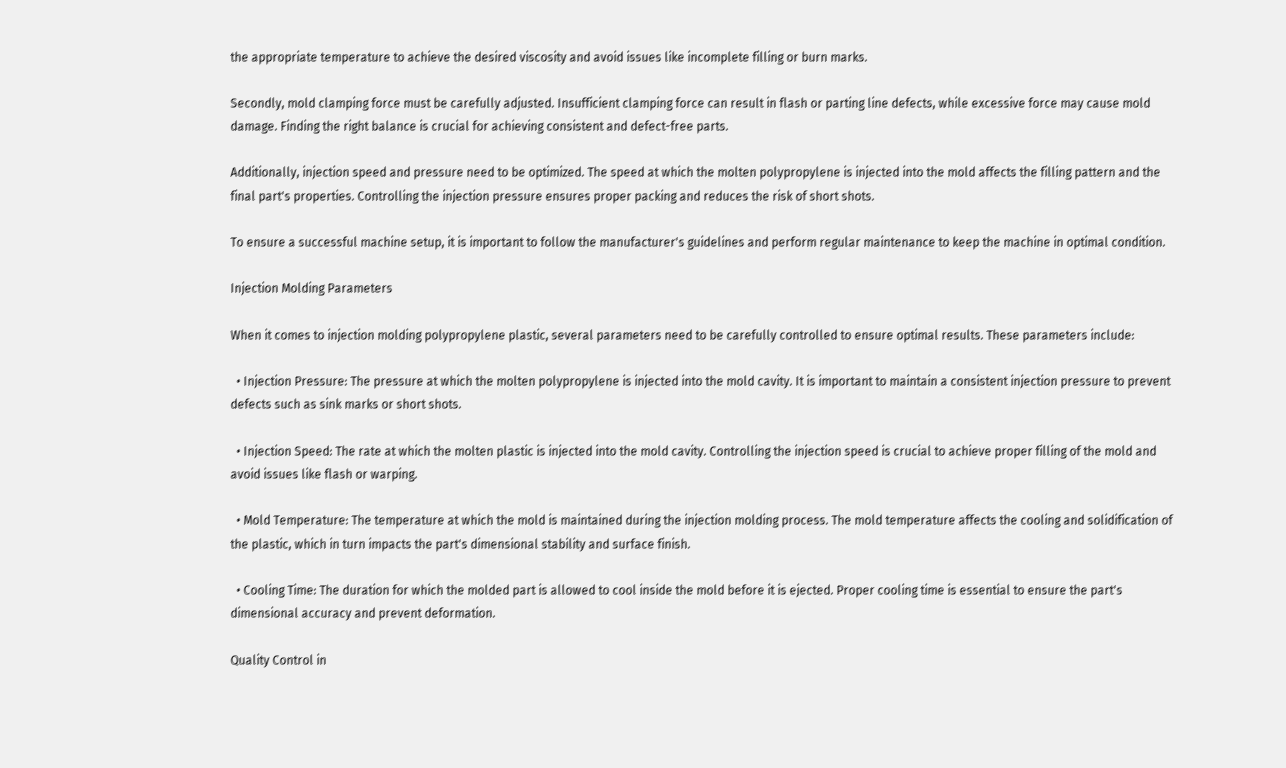the appropriate temperature to achieve the desired viscosity and avoid issues like incomplete filling or burn marks.

Secondly, mold clamping force must be carefully adjusted. Insufficient clamping force can result in flash or parting line defects, while excessive force may cause mold damage. Finding the right balance is crucial for achieving consistent and defect-free parts.

Additionally, injection speed and pressure need to be optimized. The speed at which the molten polypropylene is injected into the mold affects the filling pattern and the final part's properties. Controlling the injection pressure ensures proper packing and reduces the risk of short shots.

To ensure a successful machine setup, it is important to follow the manufacturer's guidelines and perform regular maintenance to keep the machine in optimal condition.

Injection Molding Parameters

When it comes to injection molding polypropylene plastic, several parameters need to be carefully controlled to ensure optimal results. These parameters include:

  • Injection Pressure: The pressure at which the molten polypropylene is injected into the mold cavity. It is important to maintain a consistent injection pressure to prevent defects such as sink marks or short shots.

  • Injection Speed: The rate at which the molten plastic is injected into the mold cavity. Controlling the injection speed is crucial to achieve proper filling of the mold and avoid issues like flash or warping.

  • Mold Temperature: The temperature at which the mold is maintained during the injection molding process. The mold temperature affects the cooling and solidification of the plastic, which in turn impacts the part's dimensional stability and surface finish.

  • Cooling Time: The duration for which the molded part is allowed to cool inside the mold before it is ejected. Proper cooling time is essential to ensure the part's dimensional accuracy and prevent deformation.

Quality Control in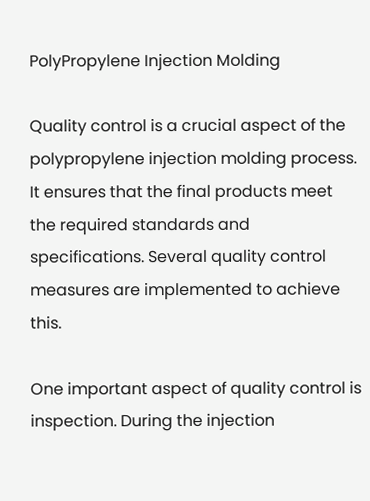PolyPropylene Injection Molding

Quality control is a crucial aspect of the polypropylene injection molding process. It ensures that the final products meet the required standards and specifications. Several quality control measures are implemented to achieve this.

One important aspect of quality control is inspection. During the injection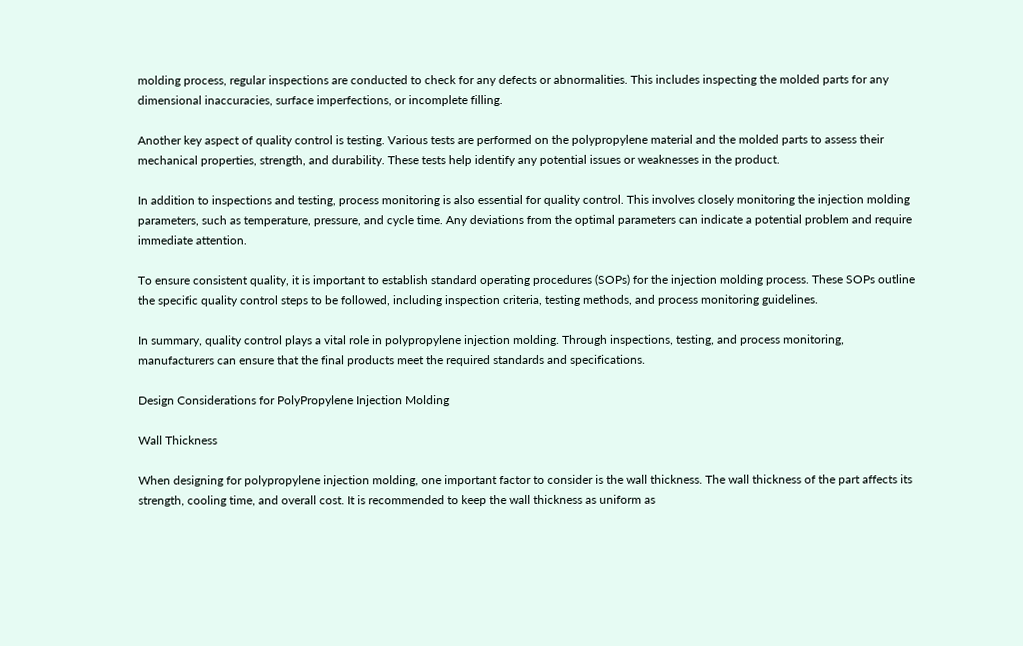molding process, regular inspections are conducted to check for any defects or abnormalities. This includes inspecting the molded parts for any dimensional inaccuracies, surface imperfections, or incomplete filling.

Another key aspect of quality control is testing. Various tests are performed on the polypropylene material and the molded parts to assess their mechanical properties, strength, and durability. These tests help identify any potential issues or weaknesses in the product.

In addition to inspections and testing, process monitoring is also essential for quality control. This involves closely monitoring the injection molding parameters, such as temperature, pressure, and cycle time. Any deviations from the optimal parameters can indicate a potential problem and require immediate attention.

To ensure consistent quality, it is important to establish standard operating procedures (SOPs) for the injection molding process. These SOPs outline the specific quality control steps to be followed, including inspection criteria, testing methods, and process monitoring guidelines.

In summary, quality control plays a vital role in polypropylene injection molding. Through inspections, testing, and process monitoring, manufacturers can ensure that the final products meet the required standards and specifications.

Design Considerations for PolyPropylene Injection Molding

Wall Thickness

When designing for polypropylene injection molding, one important factor to consider is the wall thickness. The wall thickness of the part affects its strength, cooling time, and overall cost. It is recommended to keep the wall thickness as uniform as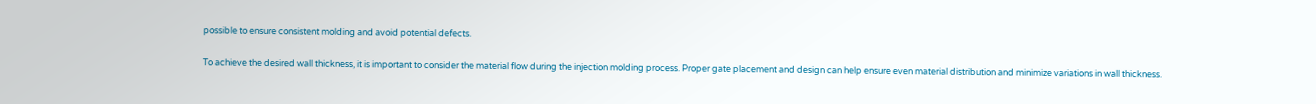possible to ensure consistent molding and avoid potential defects.

To achieve the desired wall thickness, it is important to consider the material flow during the injection molding process. Proper gate placement and design can help ensure even material distribution and minimize variations in wall thickness.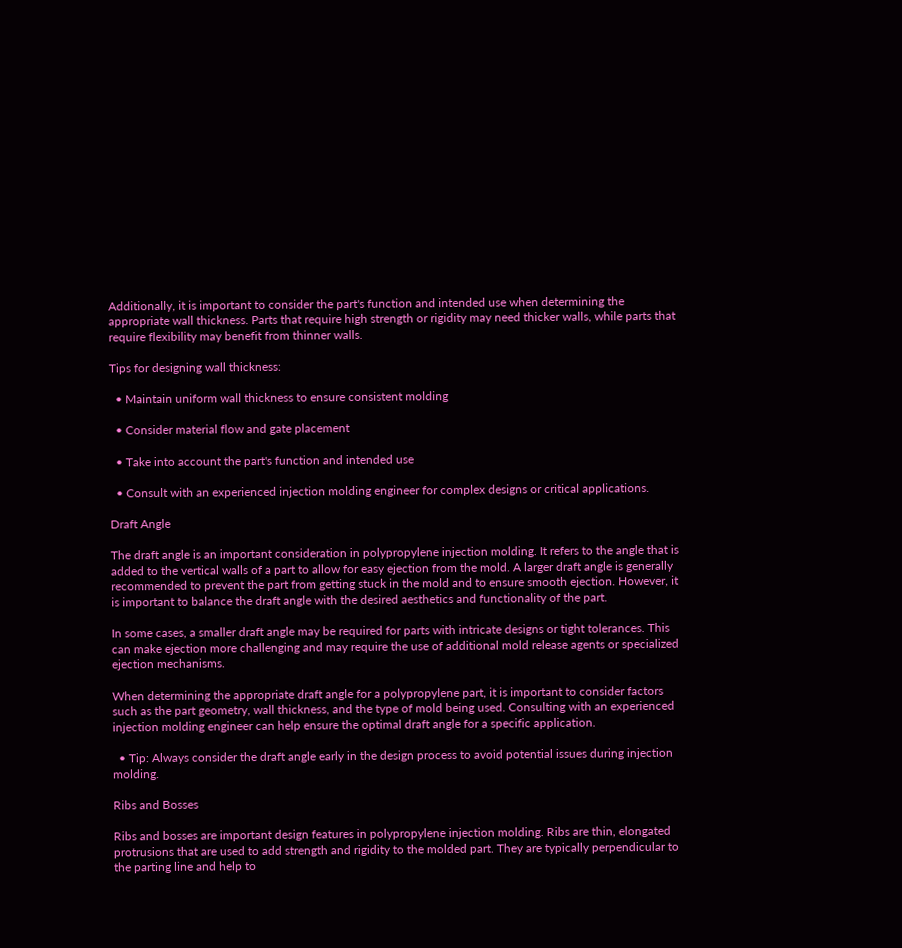Additionally, it is important to consider the part's function and intended use when determining the appropriate wall thickness. Parts that require high strength or rigidity may need thicker walls, while parts that require flexibility may benefit from thinner walls.

Tips for designing wall thickness:

  • Maintain uniform wall thickness to ensure consistent molding

  • Consider material flow and gate placement

  • Take into account the part's function and intended use

  • Consult with an experienced injection molding engineer for complex designs or critical applications.

Draft Angle

The draft angle is an important consideration in polypropylene injection molding. It refers to the angle that is added to the vertical walls of a part to allow for easy ejection from the mold. A larger draft angle is generally recommended to prevent the part from getting stuck in the mold and to ensure smooth ejection. However, it is important to balance the draft angle with the desired aesthetics and functionality of the part.

In some cases, a smaller draft angle may be required for parts with intricate designs or tight tolerances. This can make ejection more challenging and may require the use of additional mold release agents or specialized ejection mechanisms.

When determining the appropriate draft angle for a polypropylene part, it is important to consider factors such as the part geometry, wall thickness, and the type of mold being used. Consulting with an experienced injection molding engineer can help ensure the optimal draft angle for a specific application.

  • Tip: Always consider the draft angle early in the design process to avoid potential issues during injection molding.

Ribs and Bosses

Ribs and bosses are important design features in polypropylene injection molding. Ribs are thin, elongated protrusions that are used to add strength and rigidity to the molded part. They are typically perpendicular to the parting line and help to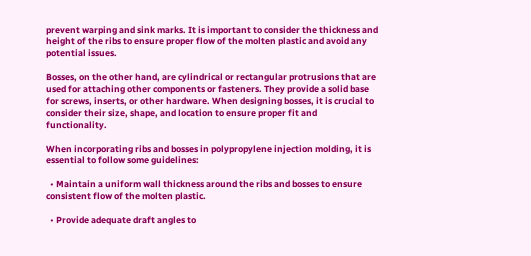prevent warping and sink marks. It is important to consider the thickness and height of the ribs to ensure proper flow of the molten plastic and avoid any potential issues.

Bosses, on the other hand, are cylindrical or rectangular protrusions that are used for attaching other components or fasteners. They provide a solid base for screws, inserts, or other hardware. When designing bosses, it is crucial to consider their size, shape, and location to ensure proper fit and functionality.

When incorporating ribs and bosses in polypropylene injection molding, it is essential to follow some guidelines:

  • Maintain a uniform wall thickness around the ribs and bosses to ensure consistent flow of the molten plastic.

  • Provide adequate draft angles to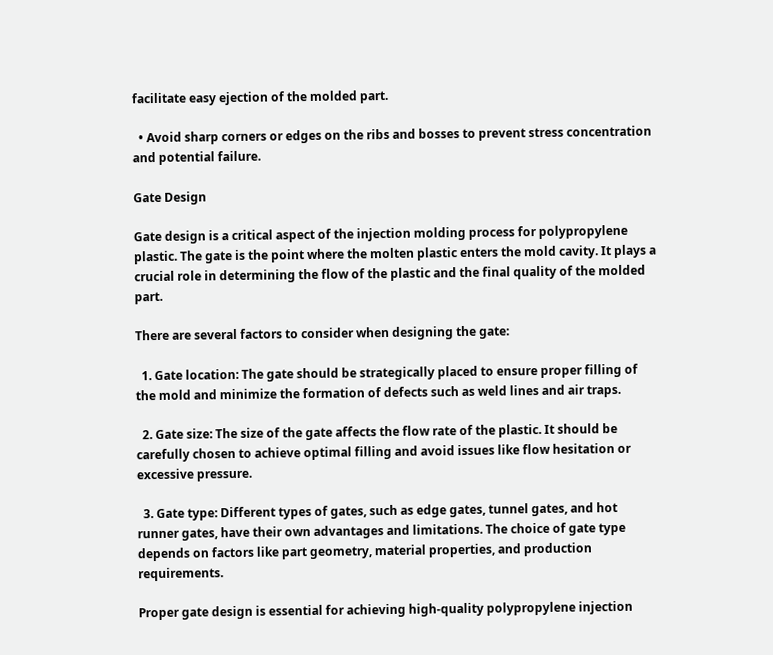facilitate easy ejection of the molded part.

  • Avoid sharp corners or edges on the ribs and bosses to prevent stress concentration and potential failure.

Gate Design

Gate design is a critical aspect of the injection molding process for polypropylene plastic. The gate is the point where the molten plastic enters the mold cavity. It plays a crucial role in determining the flow of the plastic and the final quality of the molded part.

There are several factors to consider when designing the gate:

  1. Gate location: The gate should be strategically placed to ensure proper filling of the mold and minimize the formation of defects such as weld lines and air traps.

  2. Gate size: The size of the gate affects the flow rate of the plastic. It should be carefully chosen to achieve optimal filling and avoid issues like flow hesitation or excessive pressure.

  3. Gate type: Different types of gates, such as edge gates, tunnel gates, and hot runner gates, have their own advantages and limitations. The choice of gate type depends on factors like part geometry, material properties, and production requirements.

Proper gate design is essential for achieving high-quality polypropylene injection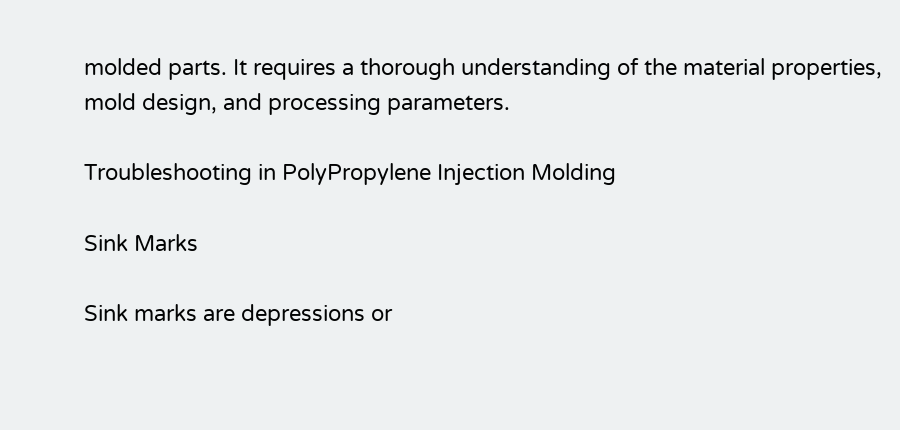molded parts. It requires a thorough understanding of the material properties, mold design, and processing parameters.

Troubleshooting in PolyPropylene Injection Molding

Sink Marks

Sink marks are depressions or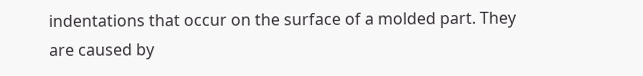indentations that occur on the surface of a molded part. They are caused by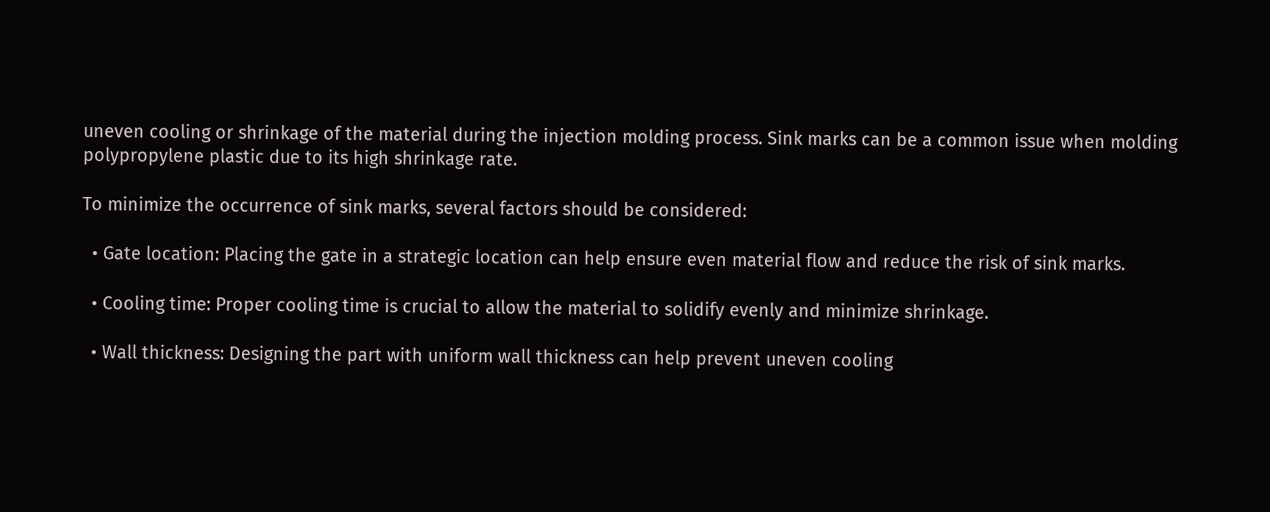uneven cooling or shrinkage of the material during the injection molding process. Sink marks can be a common issue when molding polypropylene plastic due to its high shrinkage rate.

To minimize the occurrence of sink marks, several factors should be considered:

  • Gate location: Placing the gate in a strategic location can help ensure even material flow and reduce the risk of sink marks.

  • Cooling time: Proper cooling time is crucial to allow the material to solidify evenly and minimize shrinkage.

  • Wall thickness: Designing the part with uniform wall thickness can help prevent uneven cooling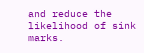and reduce the likelihood of sink marks.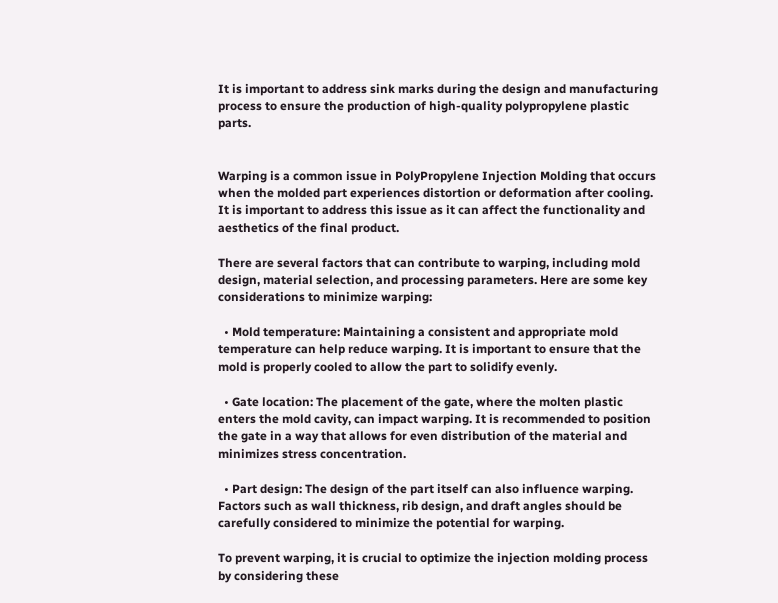It is important to address sink marks during the design and manufacturing process to ensure the production of high-quality polypropylene plastic parts.


Warping is a common issue in PolyPropylene Injection Molding that occurs when the molded part experiences distortion or deformation after cooling. It is important to address this issue as it can affect the functionality and aesthetics of the final product.

There are several factors that can contribute to warping, including mold design, material selection, and processing parameters. Here are some key considerations to minimize warping:

  • Mold temperature: Maintaining a consistent and appropriate mold temperature can help reduce warping. It is important to ensure that the mold is properly cooled to allow the part to solidify evenly.

  • Gate location: The placement of the gate, where the molten plastic enters the mold cavity, can impact warping. It is recommended to position the gate in a way that allows for even distribution of the material and minimizes stress concentration.

  • Part design: The design of the part itself can also influence warping. Factors such as wall thickness, rib design, and draft angles should be carefully considered to minimize the potential for warping.

To prevent warping, it is crucial to optimize the injection molding process by considering these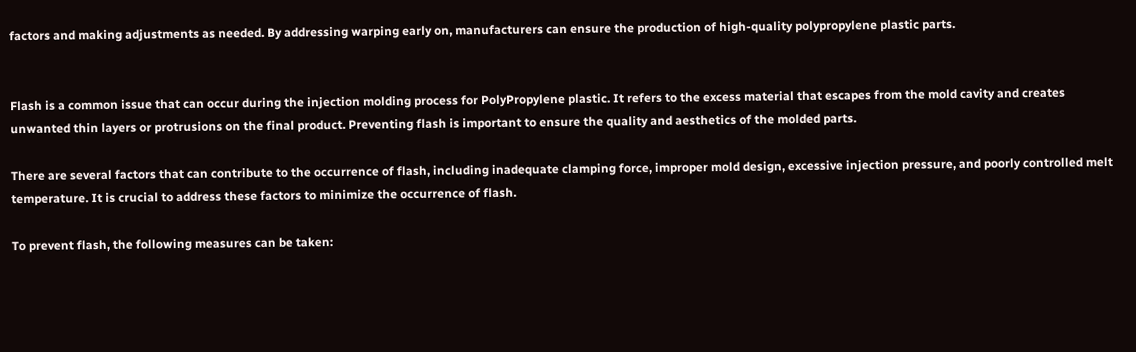factors and making adjustments as needed. By addressing warping early on, manufacturers can ensure the production of high-quality polypropylene plastic parts.


Flash is a common issue that can occur during the injection molding process for PolyPropylene plastic. It refers to the excess material that escapes from the mold cavity and creates unwanted thin layers or protrusions on the final product. Preventing flash is important to ensure the quality and aesthetics of the molded parts.

There are several factors that can contribute to the occurrence of flash, including inadequate clamping force, improper mold design, excessive injection pressure, and poorly controlled melt temperature. It is crucial to address these factors to minimize the occurrence of flash.

To prevent flash, the following measures can be taken: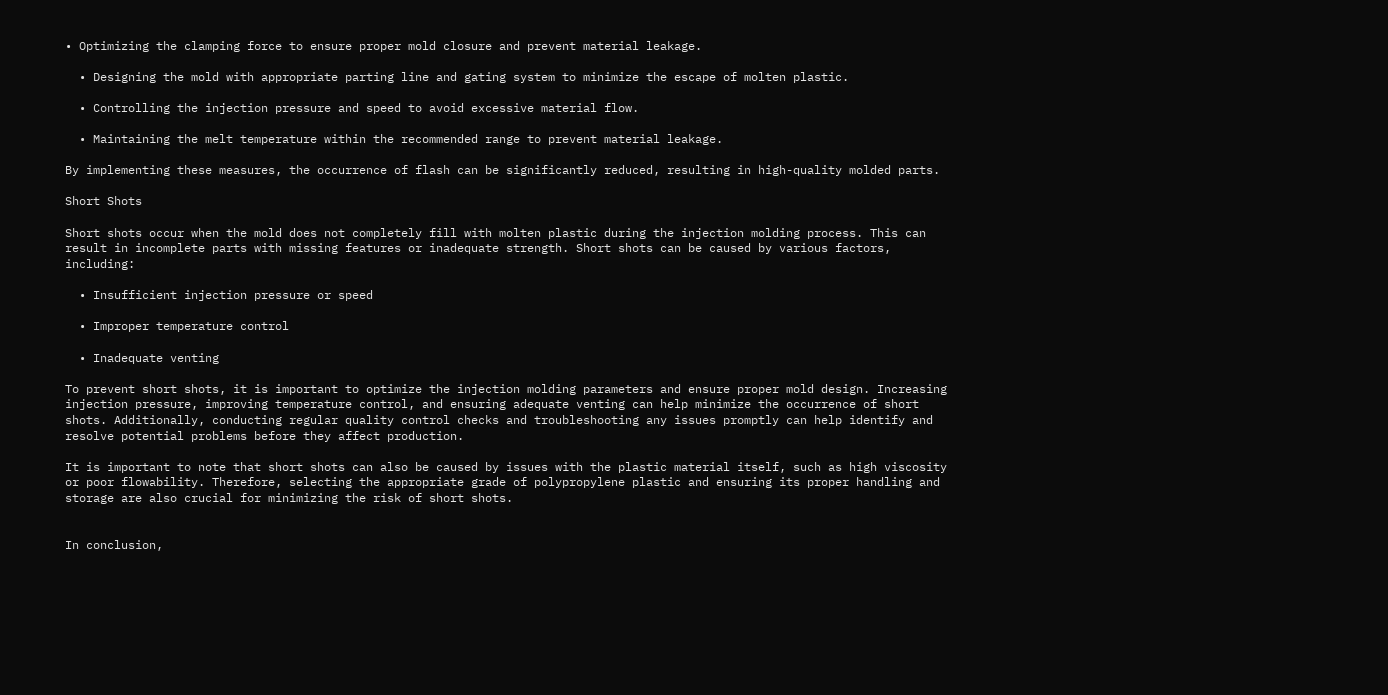• Optimizing the clamping force to ensure proper mold closure and prevent material leakage.

  • Designing the mold with appropriate parting line and gating system to minimize the escape of molten plastic.

  • Controlling the injection pressure and speed to avoid excessive material flow.

  • Maintaining the melt temperature within the recommended range to prevent material leakage.

By implementing these measures, the occurrence of flash can be significantly reduced, resulting in high-quality molded parts.

Short Shots

Short shots occur when the mold does not completely fill with molten plastic during the injection molding process. This can result in incomplete parts with missing features or inadequate strength. Short shots can be caused by various factors, including:

  • Insufficient injection pressure or speed

  • Improper temperature control

  • Inadequate venting

To prevent short shots, it is important to optimize the injection molding parameters and ensure proper mold design. Increasing injection pressure, improving temperature control, and ensuring adequate venting can help minimize the occurrence of short shots. Additionally, conducting regular quality control checks and troubleshooting any issues promptly can help identify and resolve potential problems before they affect production.

It is important to note that short shots can also be caused by issues with the plastic material itself, such as high viscosity or poor flowability. Therefore, selecting the appropriate grade of polypropylene plastic and ensuring its proper handling and storage are also crucial for minimizing the risk of short shots.


In conclusion,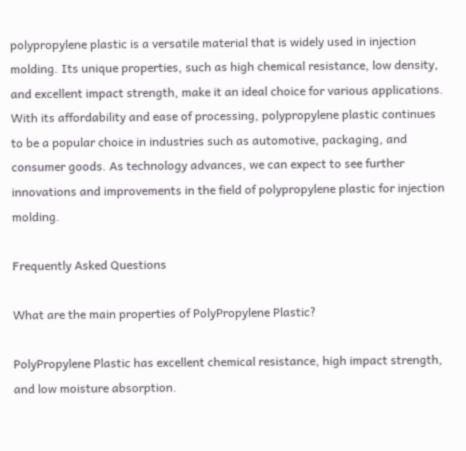polypropylene plastic is a versatile material that is widely used in injection molding. Its unique properties, such as high chemical resistance, low density, and excellent impact strength, make it an ideal choice for various applications. With its affordability and ease of processing, polypropylene plastic continues to be a popular choice in industries such as automotive, packaging, and consumer goods. As technology advances, we can expect to see further innovations and improvements in the field of polypropylene plastic for injection molding.

Frequently Asked Questions

What are the main properties of PolyPropylene Plastic?

PolyPropylene Plastic has excellent chemical resistance, high impact strength, and low moisture absorption.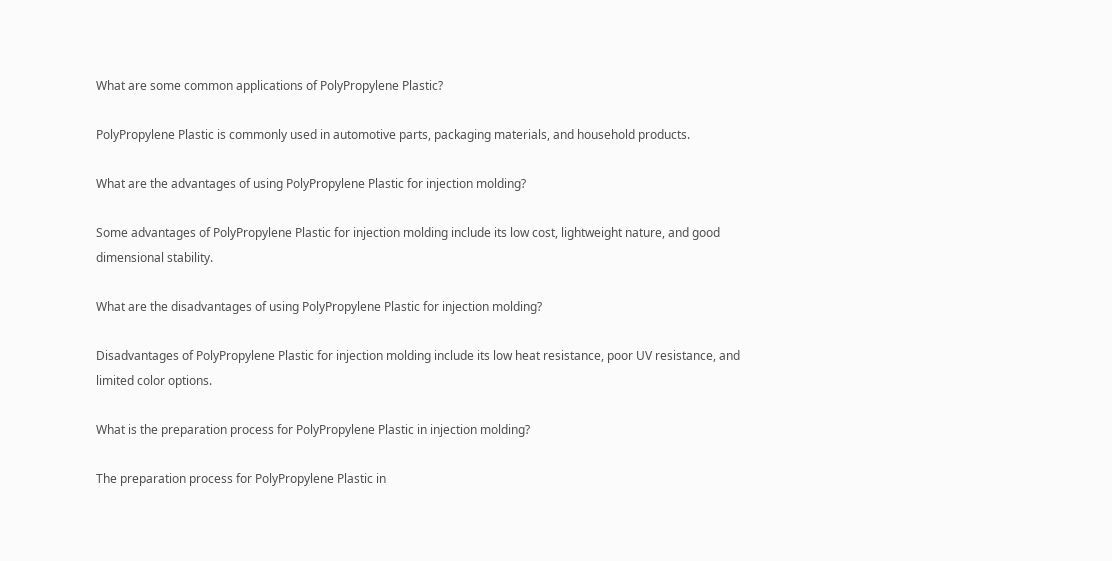What are some common applications of PolyPropylene Plastic?

PolyPropylene Plastic is commonly used in automotive parts, packaging materials, and household products.

What are the advantages of using PolyPropylene Plastic for injection molding?

Some advantages of PolyPropylene Plastic for injection molding include its low cost, lightweight nature, and good dimensional stability.

What are the disadvantages of using PolyPropylene Plastic for injection molding?

Disadvantages of PolyPropylene Plastic for injection molding include its low heat resistance, poor UV resistance, and limited color options.

What is the preparation process for PolyPropylene Plastic in injection molding?

The preparation process for PolyPropylene Plastic in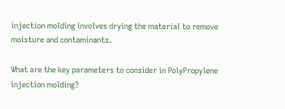injection molding involves drying the material to remove moisture and contaminants.

What are the key parameters to consider in PolyPropylene injection molding?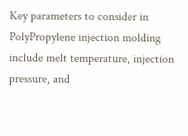Key parameters to consider in PolyPropylene injection molding include melt temperature, injection pressure, and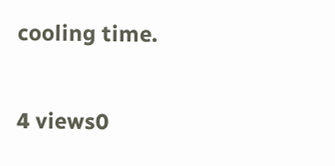cooling time.

4 views0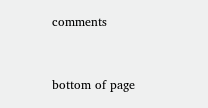comments


bottom of page